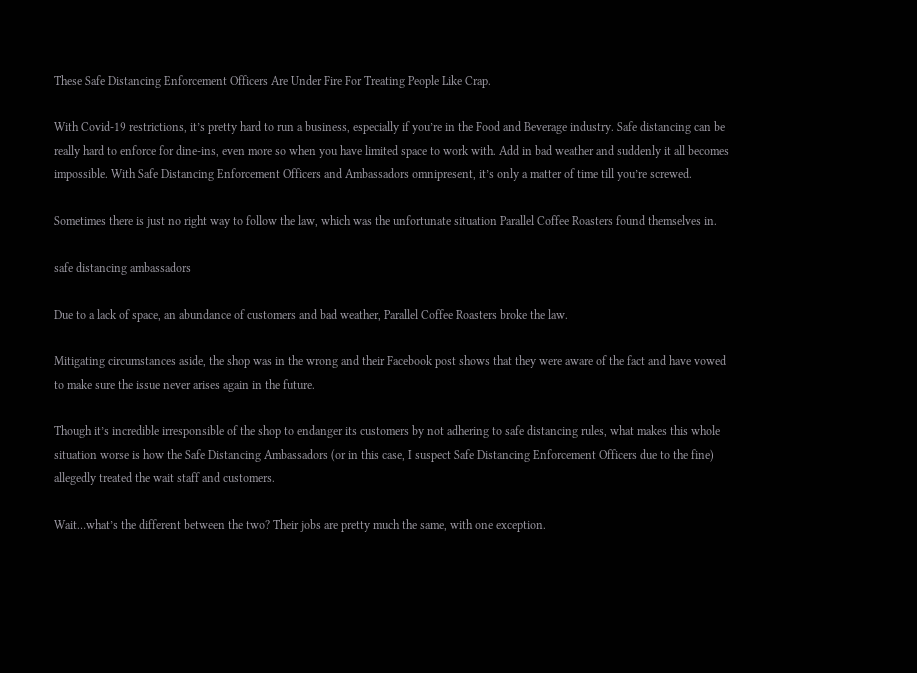These Safe Distancing Enforcement Officers Are Under Fire For Treating People Like Crap.

With Covid-19 restrictions, it’s pretty hard to run a business, especially if you’re in the Food and Beverage industry. Safe distancing can be really hard to enforce for dine-ins, even more so when you have limited space to work with. Add in bad weather and suddenly it all becomes impossible. With Safe Distancing Enforcement Officers and Ambassadors omnipresent, it’s only a matter of time till you’re screwed.

Sometimes there is just no right way to follow the law, which was the unfortunate situation Parallel Coffee Roasters found themselves in.

safe distancing ambassadors

Due to a lack of space, an abundance of customers and bad weather, Parallel Coffee Roasters broke the law.

Mitigating circumstances aside, the shop was in the wrong and their Facebook post shows that they were aware of the fact and have vowed to make sure the issue never arises again in the future.

Though it’s incredible irresponsible of the shop to endanger its customers by not adhering to safe distancing rules, what makes this whole situation worse is how the Safe Distancing Ambassadors (or in this case, I suspect Safe Distancing Enforcement Officers due to the fine) allegedly treated the wait staff and customers.

Wait…what’s the different between the two? Their jobs are pretty much the same, with one exception.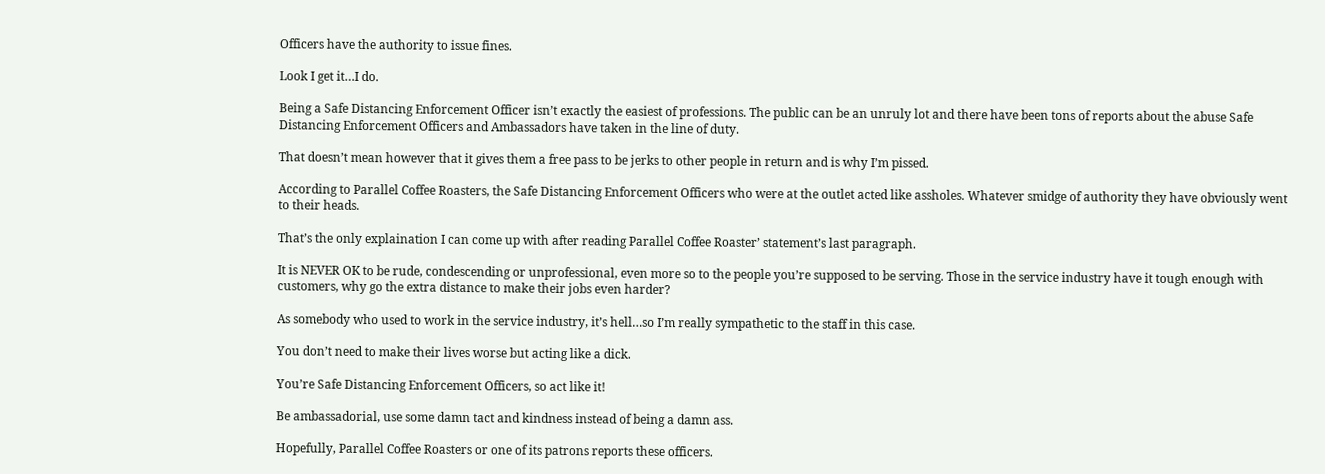Officers have the authority to issue fines.

Look I get it…I do.

Being a Safe Distancing Enforcement Officer isn’t exactly the easiest of professions. The public can be an unruly lot and there have been tons of reports about the abuse Safe Distancing Enforcement Officers and Ambassadors have taken in the line of duty.

That doesn’t mean however that it gives them a free pass to be jerks to other people in return and is why I’m pissed.

According to Parallel Coffee Roasters, the Safe Distancing Enforcement Officers who were at the outlet acted like assholes. Whatever smidge of authority they have obviously went to their heads.

That’s the only explaination I can come up with after reading Parallel Coffee Roaster’ statement’s last paragraph.

It is NEVER OK to be rude, condescending or unprofessional, even more so to the people you’re supposed to be serving. Those in the service industry have it tough enough with customers, why go the extra distance to make their jobs even harder?

As somebody who used to work in the service industry, it’s hell…so I’m really sympathetic to the staff in this case.

You don’t need to make their lives worse but acting like a dick.

You’re Safe Distancing Enforcement Officers, so act like it!

Be ambassadorial, use some damn tact and kindness instead of being a damn ass.

Hopefully, Parallel Coffee Roasters or one of its patrons reports these officers.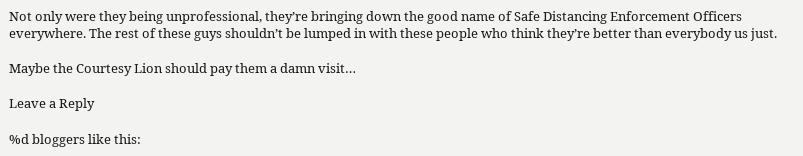Not only were they being unprofessional, they’re bringing down the good name of Safe Distancing Enforcement Officers everywhere. The rest of these guys shouldn’t be lumped in with these people who think they’re better than everybody us just.

Maybe the Courtesy Lion should pay them a damn visit…

Leave a Reply

%d bloggers like this: